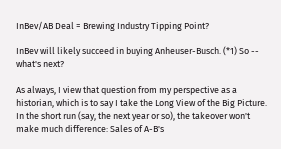InBev/AB Deal = Brewing Industry Tipping Point?

InBev will likely succeed in buying Anheuser-Busch. (*1) So -- what's next?

As always, I view that question from my perspective as a historian, which is to say I take the Long View of the Big Picture. In the short run (say, the next year or so), the takeover won't make much difference: Sales of A-B's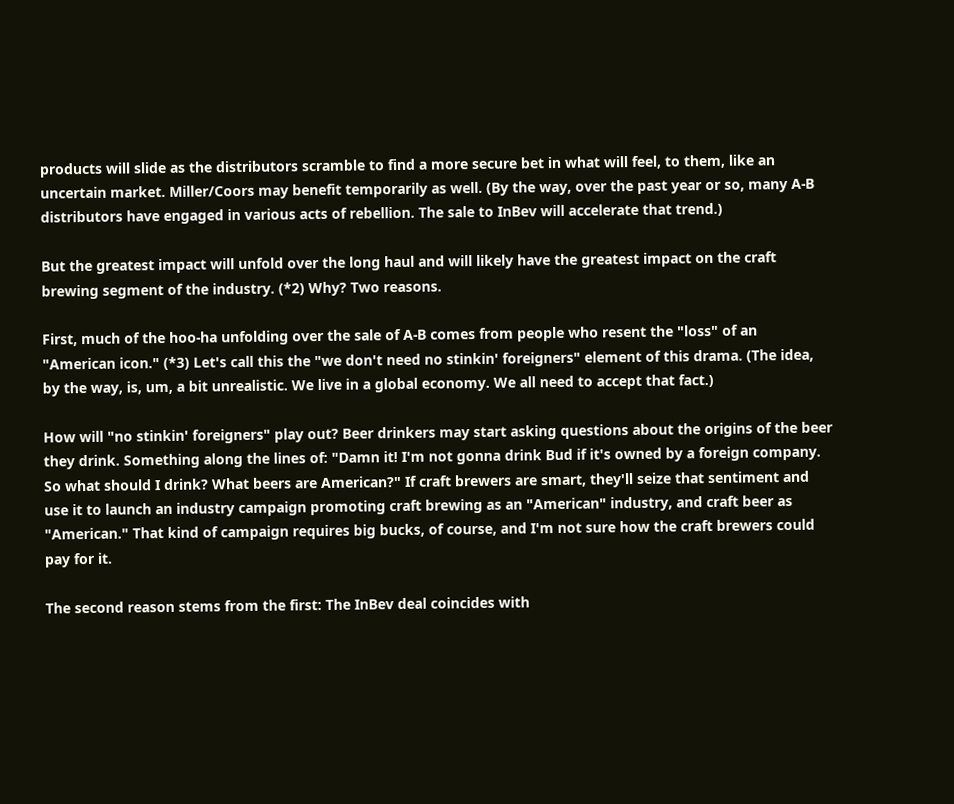products will slide as the distributors scramble to find a more secure bet in what will feel, to them, like an uncertain market. Miller/Coors may benefit temporarily as well. (By the way, over the past year or so, many A-B distributors have engaged in various acts of rebellion. The sale to InBev will accelerate that trend.)

But the greatest impact will unfold over the long haul and will likely have the greatest impact on the craft brewing segment of the industry. (*2) Why? Two reasons.

First, much of the hoo-ha unfolding over the sale of A-B comes from people who resent the "loss" of an "American icon." (*3) Let's call this the "we don't need no stinkin' foreigners" element of this drama. (The idea, by the way, is, um, a bit unrealistic. We live in a global economy. We all need to accept that fact.)

How will "no stinkin' foreigners" play out? Beer drinkers may start asking questions about the origins of the beer they drink. Something along the lines of: "Damn it! I'm not gonna drink Bud if it's owned by a foreign company. So what should I drink? What beers are American?" If craft brewers are smart, they'll seize that sentiment and use it to launch an industry campaign promoting craft brewing as an "American" industry, and craft beer as "American." That kind of campaign requires big bucks, of course, and I'm not sure how the craft brewers could pay for it.

The second reason stems from the first: The InBev deal coincides with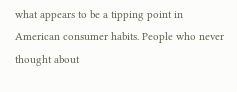what appears to be a tipping point in American consumer habits. People who never thought about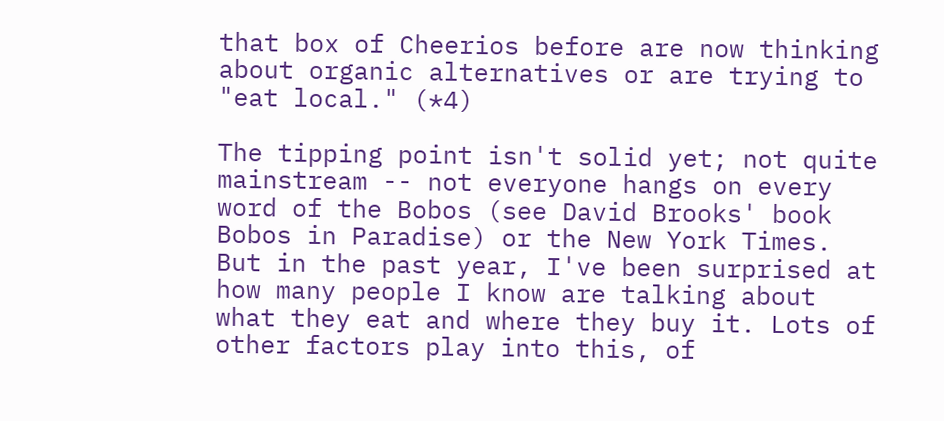that box of Cheerios before are now thinking about organic alternatives or are trying to "eat local." (*4)

The tipping point isn't solid yet; not quite mainstream -- not everyone hangs on every word of the Bobos (see David Brooks' book Bobos in Paradise) or the New York Times. But in the past year, I've been surprised at how many people I know are talking about what they eat and where they buy it. Lots of other factors play into this, of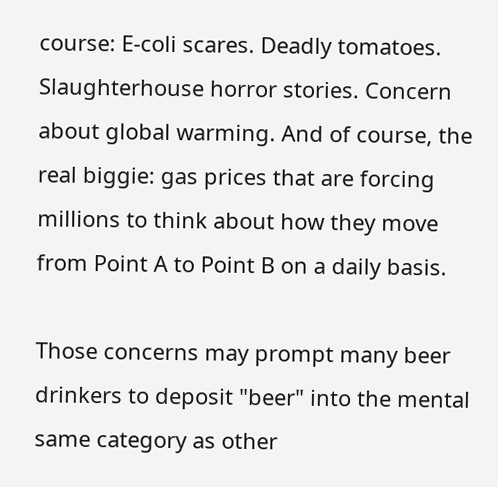course: E-coli scares. Deadly tomatoes. Slaughterhouse horror stories. Concern about global warming. And of course, the real biggie: gas prices that are forcing millions to think about how they move from Point A to Point B on a daily basis.

Those concerns may prompt many beer drinkers to deposit "beer" into the mental same category as other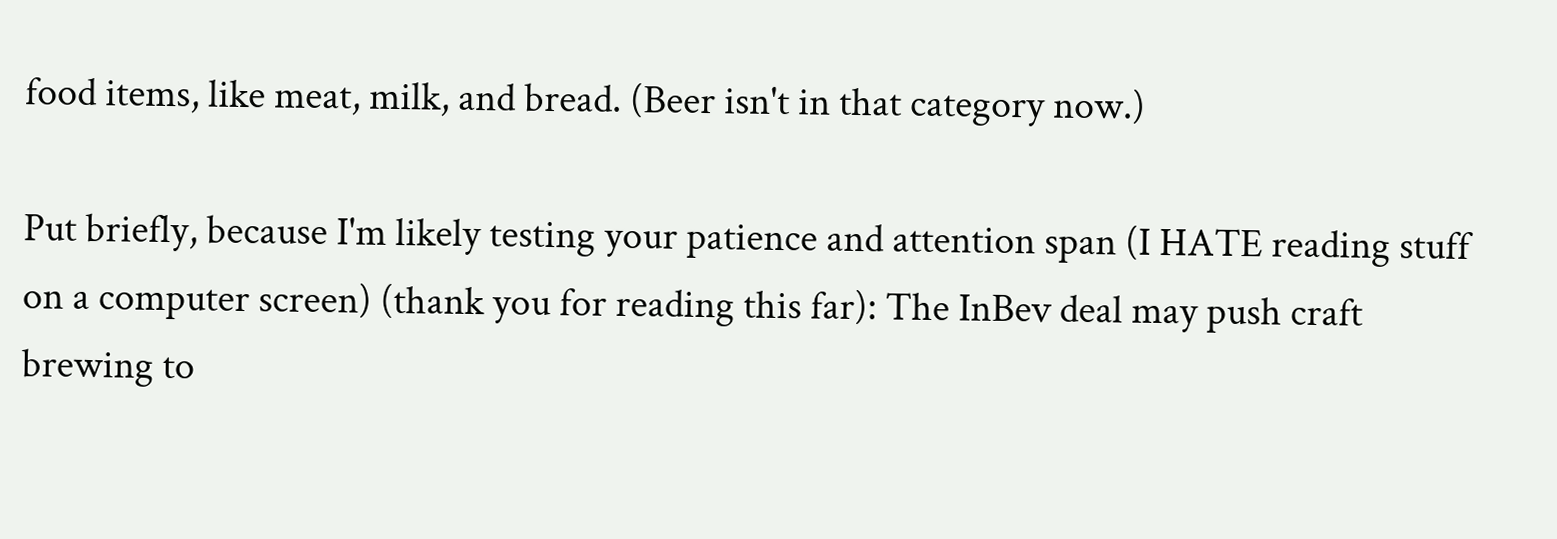food items, like meat, milk, and bread. (Beer isn't in that category now.)

Put briefly, because I'm likely testing your patience and attention span (I HATE reading stuff on a computer screen) (thank you for reading this far): The InBev deal may push craft brewing to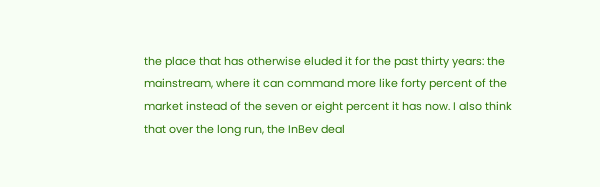the place that has otherwise eluded it for the past thirty years: the mainstream, where it can command more like forty percent of the market instead of the seven or eight percent it has now. I also think that over the long run, the InBev deal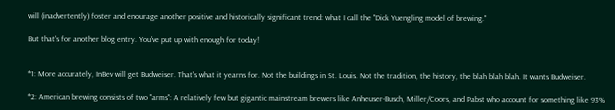will (inadvertently) foster and enourage another positive and historically significant trend: what I call the "Dick Yuengling model of brewing."

But that's for another blog entry. You've put up with enough for today!


*1: More accurately, InBev will get Budweiser. That's what it yearns for. Not the buildings in St. Louis. Not the tradition, the history, the blah blah blah. It wants Budweiser.

*2: American brewing consists of two "arms": A relatively few but gigantic mainstream brewers like Anheuser-Busch, Miller/Coors, and Pabst who account for something like 93%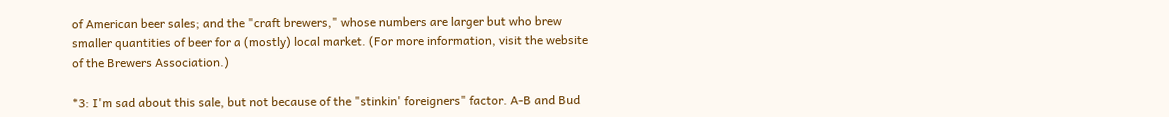of American beer sales; and the "craft brewers," whose numbers are larger but who brew smaller quantities of beer for a (mostly) local market. (For more information, visit the website of the Brewers Association.)

*3: I'm sad about this sale, but not because of the "stinkin' foreigners" factor. A-B and Bud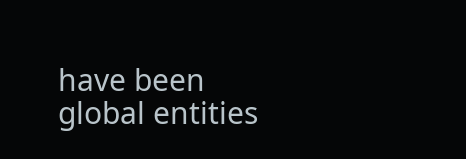have been global entities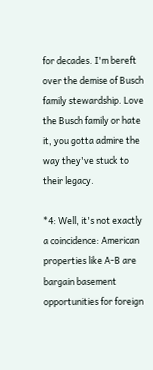for decades. I'm bereft over the demise of Busch family stewardship. Love the Busch family or hate it, you gotta admire the way they've stuck to their legacy.

*4: Well, it's not exactly a coincidence: American properties like A-B are bargain basement opportunities for foreign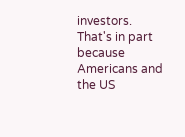investors. That's in part because Americans and the US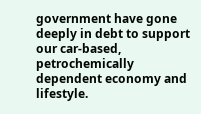government have gone deeply in debt to support our car-based, petrochemically dependent economy and lifestyle.